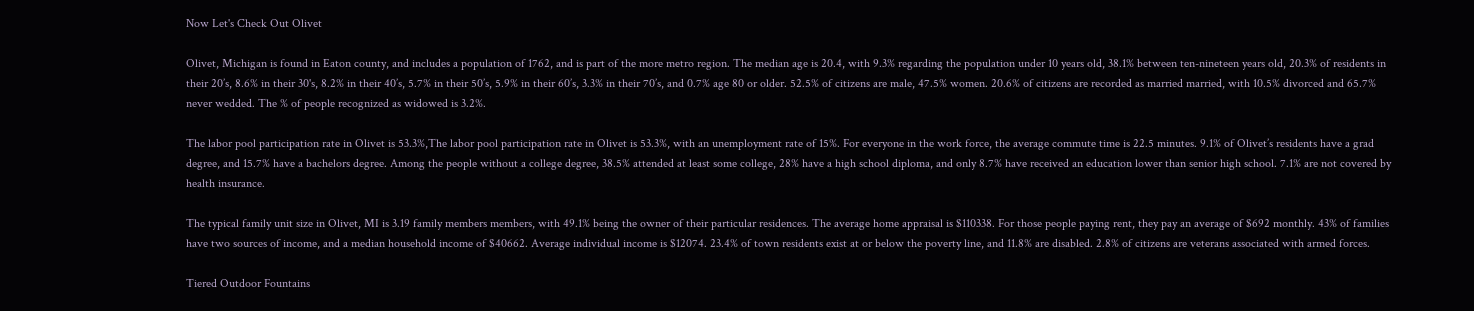Now Let's Check Out Olivet

Olivet, Michigan is found in Eaton county, and includes a population of 1762, and is part of the more metro region. The median age is 20.4, with 9.3% regarding the population under 10 years old, 38.1% between ten-nineteen years old, 20.3% of residents in their 20’s, 8.6% in their 30's, 8.2% in their 40’s, 5.7% in their 50’s, 5.9% in their 60’s, 3.3% in their 70’s, and 0.7% age 80 or older. 52.5% of citizens are male, 47.5% women. 20.6% of citizens are recorded as married married, with 10.5% divorced and 65.7% never wedded. The % of people recognized as widowed is 3.2%.

The labor pool participation rate in Olivet is 53.3%,The labor pool participation rate in Olivet is 53.3%, with an unemployment rate of 15%. For everyone in the work force, the average commute time is 22.5 minutes. 9.1% of Olivet’s residents have a grad degree, and 15.7% have a bachelors degree. Among the people without a college degree, 38.5% attended at least some college, 28% have a high school diploma, and only 8.7% have received an education lower than senior high school. 7.1% are not covered by health insurance.

The typical family unit size in Olivet, MI is 3.19 family members members, with 49.1% being the owner of their particular residences. The average home appraisal is $110338. For those people paying rent, they pay an average of $692 monthly. 43% of families have two sources of income, and a median household income of $40662. Average individual income is $12074. 23.4% of town residents exist at or below the poverty line, and 11.8% are disabled. 2.8% of citizens are veterans associated with armed forces.

Tiered Outdoor Fountains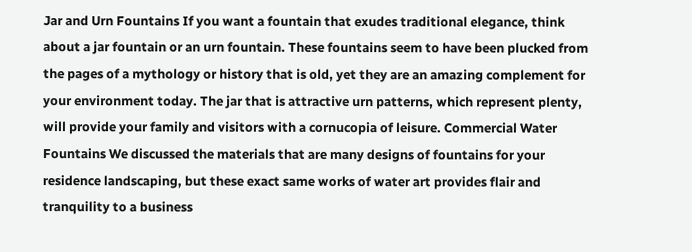Jar and Urn Fountains If you want a fountain that exudes traditional elegance, think about a jar fountain or an urn fountain. These fountains seem to have been plucked from the pages of a mythology or history that is old, yet they are an amazing complement for your environment today. The jar that is attractive urn patterns, which represent plenty, will provide your family and visitors with a cornucopia of leisure. Commercial Water Fountains We discussed the materials that are many designs of fountains for your residence landscaping, but these exact same works of water art provides flair and tranquility to a business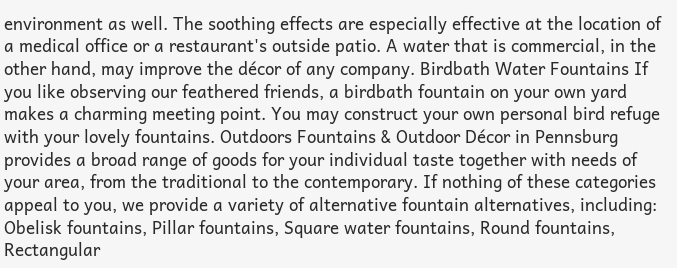environment as well. The soothing effects are especially effective at the location of a medical office or a restaurant's outside patio. A water that is commercial, in the other hand, may improve the décor of any company. Birdbath Water Fountains If you like observing our feathered friends, a birdbath fountain on your own yard makes a charming meeting point. You may construct your own personal bird refuge with your lovely fountains. Outdoors Fountains & Outdoor Décor in Pennsburg provides a broad range of goods for your individual taste together with needs of your area, from the traditional to the contemporary. If nothing of these categories appeal to you, we provide a variety of alternative fountain alternatives, including: Obelisk fountains, Pillar fountains, Square water fountains, Round fountains, Rectangular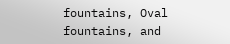fountains, Oval fountains, and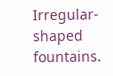Irregular-shaped fountains.